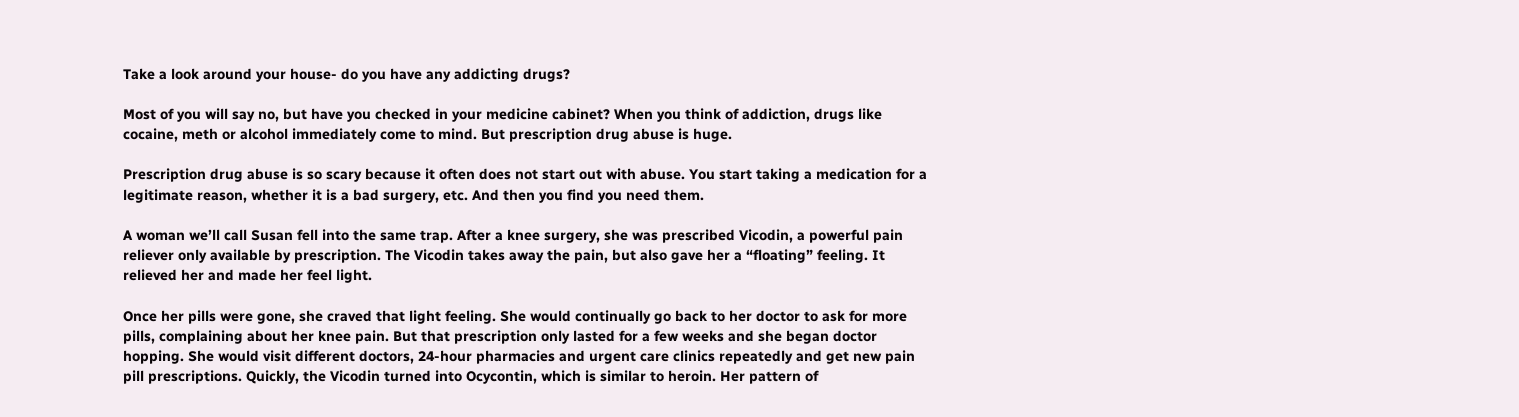Take a look around your house- do you have any addicting drugs?

Most of you will say no, but have you checked in your medicine cabinet? When you think of addiction, drugs like cocaine, meth or alcohol immediately come to mind. But prescription drug abuse is huge.

Prescription drug abuse is so scary because it often does not start out with abuse. You start taking a medication for a legitimate reason, whether it is a bad surgery, etc. And then you find you need them.

A woman we’ll call Susan fell into the same trap. After a knee surgery, she was prescribed Vicodin, a powerful pain reliever only available by prescription. The Vicodin takes away the pain, but also gave her a “floating” feeling. It relieved her and made her feel light.

Once her pills were gone, she craved that light feeling. She would continually go back to her doctor to ask for more pills, complaining about her knee pain. But that prescription only lasted for a few weeks and she began doctor hopping. She would visit different doctors, 24-hour pharmacies and urgent care clinics repeatedly and get new pain pill prescriptions. Quickly, the Vicodin turned into Ocycontin, which is similar to heroin. Her pattern of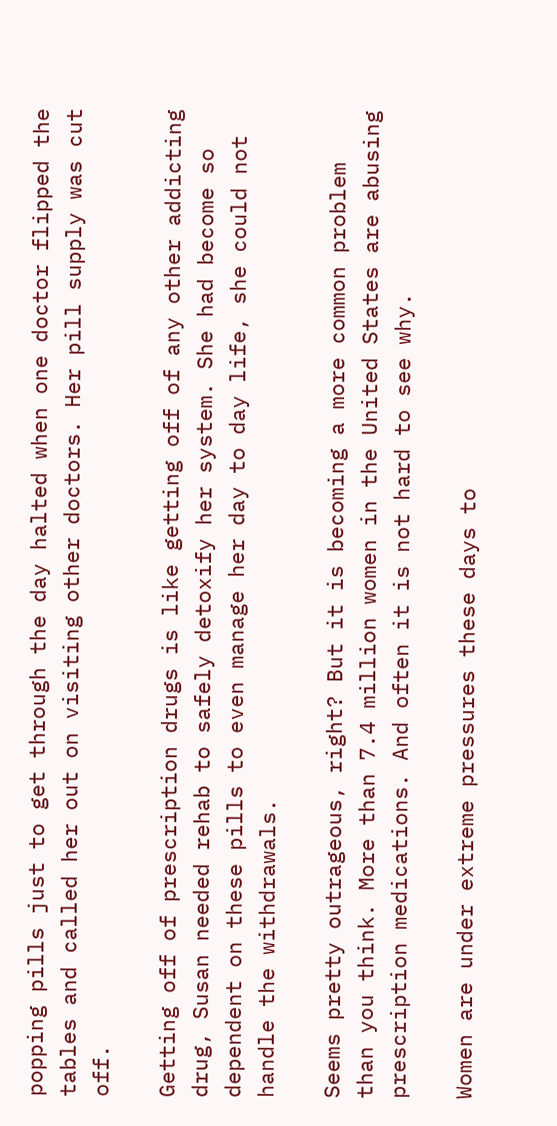popping pills just to get through the day halted when one doctor flipped the tables and called her out on visiting other doctors. Her pill supply was cut off.

Getting off of prescription drugs is like getting off of any other addicting drug, Susan needed rehab to safely detoxify her system. She had become so dependent on these pills to even manage her day to day life, she could not handle the withdrawals.

Seems pretty outrageous, right? But it is becoming a more common problem than you think. More than 7.4 million women in the United States are abusing prescription medications. And often it is not hard to see why.

Women are under extreme pressures these days to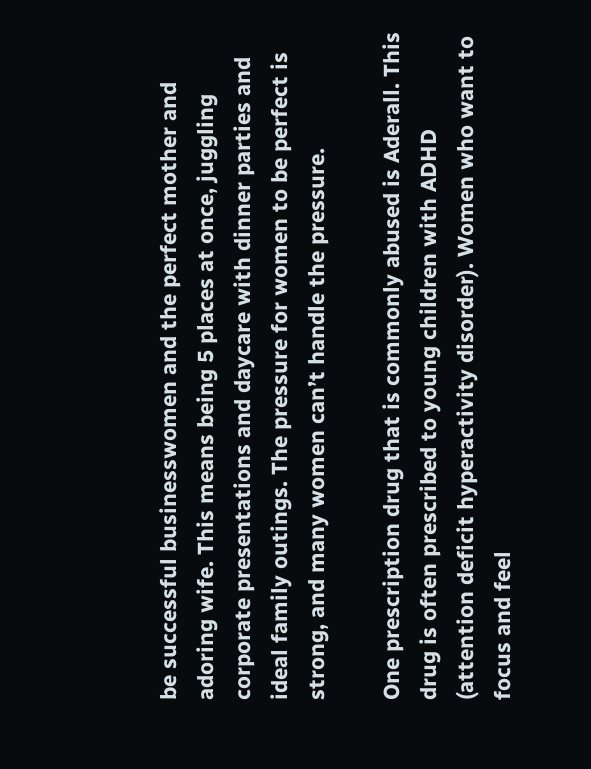be successful businesswomen and the perfect mother and adoring wife. This means being 5 places at once, juggling corporate presentations and daycare with dinner parties and ideal family outings. The pressure for women to be perfect is strong, and many women can’t handle the pressure.

One prescription drug that is commonly abused is Aderall. This drug is often prescribed to young children with ADHD (attention deficit hyperactivity disorder). Women who want to focus and feel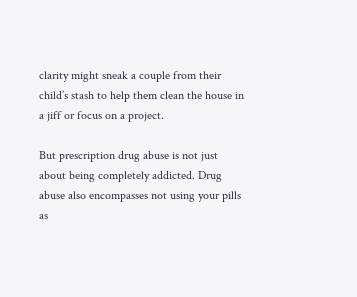clarity might sneak a couple from their child’s stash to help them clean the house in a jiff or focus on a project.

But prescription drug abuse is not just about being completely addicted. Drug abuse also encompasses not using your pills as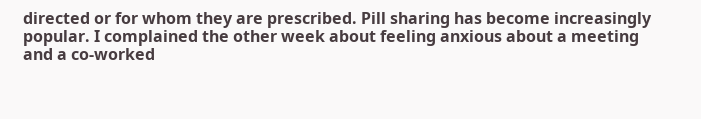directed or for whom they are prescribed. Pill sharing has become increasingly popular. I complained the other week about feeling anxious about a meeting and a co-worked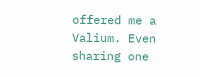offered me a Valium. Even sharing one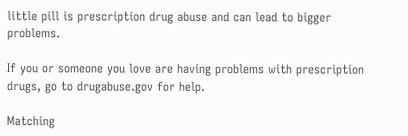little pill is prescription drug abuse and can lead to bigger problems.

If you or someone you love are having problems with prescription drugs, go to drugabuse.gov for help.

Matching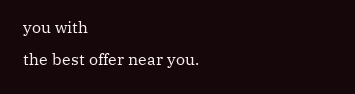you with
the best offer near you.